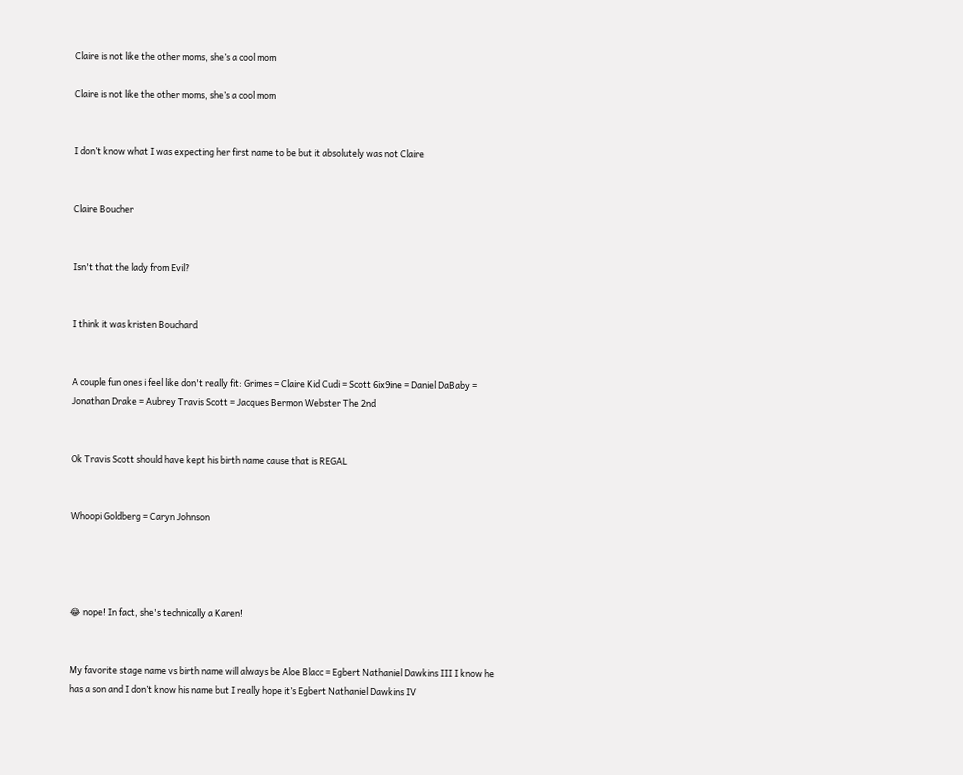Claire is not like the other moms, she’s a cool mom

Claire is not like the other moms, she’s a cool mom


I don’t know what I was expecting her first name to be but it absolutely was not Claire


Claire Boucher


Isn't that the lady from Evil?


I think it was kristen Bouchard


A couple fun ones i feel like don't really fit: Grimes = Claire Kid Cudi = Scott 6ix9ine = Daniel DaBaby = Jonathan Drake = Aubrey Travis Scott = Jacques Bermon Webster The 2nd


Ok Travis Scott should have kept his birth name cause that is REGAL


Whoopi Goldberg = Caryn Johnson




😂 nope! In fact, she's technically a Karen!


My favorite stage name vs birth name will always be Aloe Blacc = Egbert Nathaniel Dawkins III I know he has a son and I don’t know his name but I really hope it’s Egbert Nathaniel Dawkins IV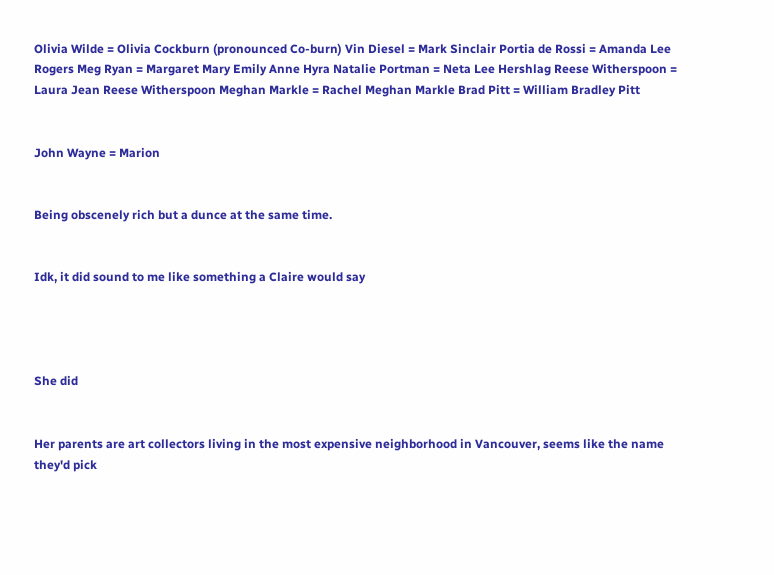Olivia Wilde = Olivia Cockburn (pronounced Co-burn) Vin Diesel = Mark Sinclair Portia de Rossi = Amanda Lee Rogers Meg Ryan = Margaret Mary Emily Anne Hyra Natalie Portman = Neta Lee Hershlag Reese Witherspoon = Laura Jean Reese Witherspoon Meghan Markle = Rachel Meghan Markle Brad Pitt = William Bradley Pitt


John Wayne = Marion


Being obscenely rich but a dunce at the same time.


Idk, it did sound to me like something a Claire would say




She did


Her parents are art collectors living in the most expensive neighborhood in Vancouver, seems like the name they'd pick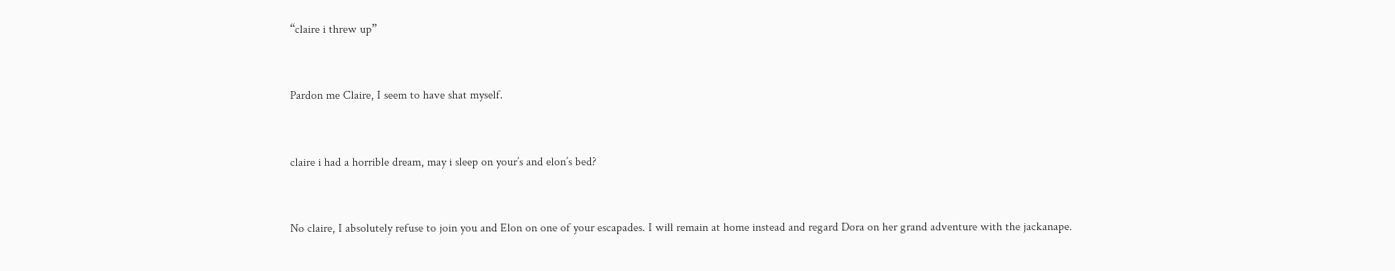“claire i threw up”


Pardon me Claire, I seem to have shat myself.


claire i had a horrible dream, may i sleep on your’s and elon’s bed?


No claire, I absolutely refuse to join you and Elon on one of your escapades. I will remain at home instead and regard Dora on her grand adventure with the jackanape.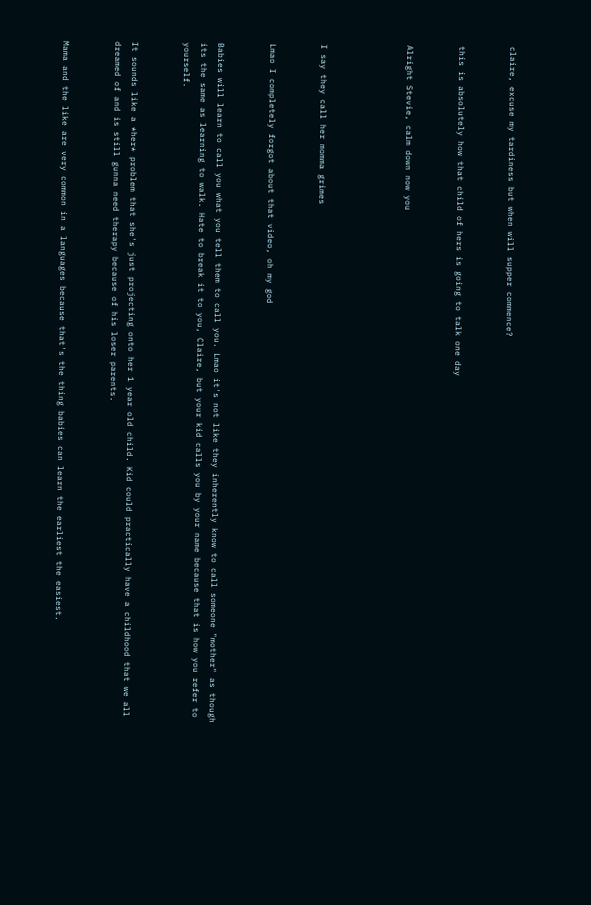claire, excuse my tardiness but when will supper commence?


this is absolutely how that child of hers is going to talk one day


Alright Stevie, calm down now you




I say they call her momma grimes


Lmao I completely forgot about that video, oh my god


Babies will learn to call you what you tell them to call you. Lmao it's not like they inherently know to call someone "mother" as though its the same as learning to walk. Hate to break it to you, Claire, but your kid calls you by your name because that is how you refer to yourself.


It sounds like a *her* problem that she's just projecting onto her 1 year old child. Kid could practically have a childhood that we all dreamed of and is still gunna need therapy because of his loser parents.


Mama and the like are very common in a languages because that's the thing babies can learn the earliest the easiest.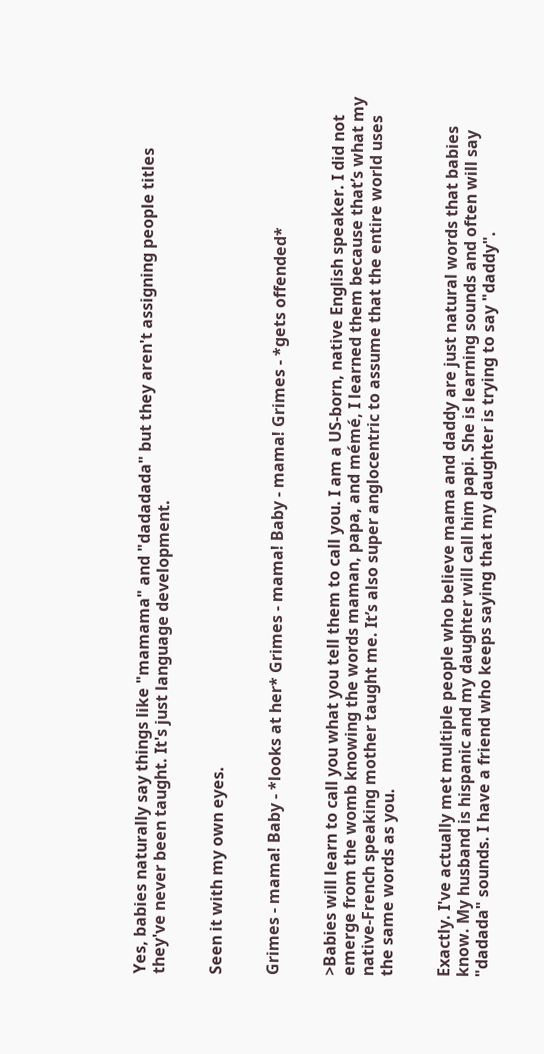Yes, babies naturally say things like "mamama" and "dadadada" but they aren't assigning people titles they've never been taught. It's just language development.


Seen it with my own eyes.


Grimes - mama! Baby - *looks at her* Grimes - mama! Baby - mama! Grimes - *gets offended*


>Babies will learn to call you what you tell them to call you. I am a US-born, native English speaker. I did not emerge from the womb knowing the words maman, papa, and mémé, I learned them because that’s what my native-French speaking mother taught me. It’s also super anglocentric to assume that the entire world uses the same words as you.


Exactly. I've actually met multiple people who believe mama and daddy are just natural words that babies know. My husband is hispanic and my daughter will call him papi. She is learning sounds and often will say "dadada" sounds. I have a friend who keeps saying that my daughter is trying to say "daddy".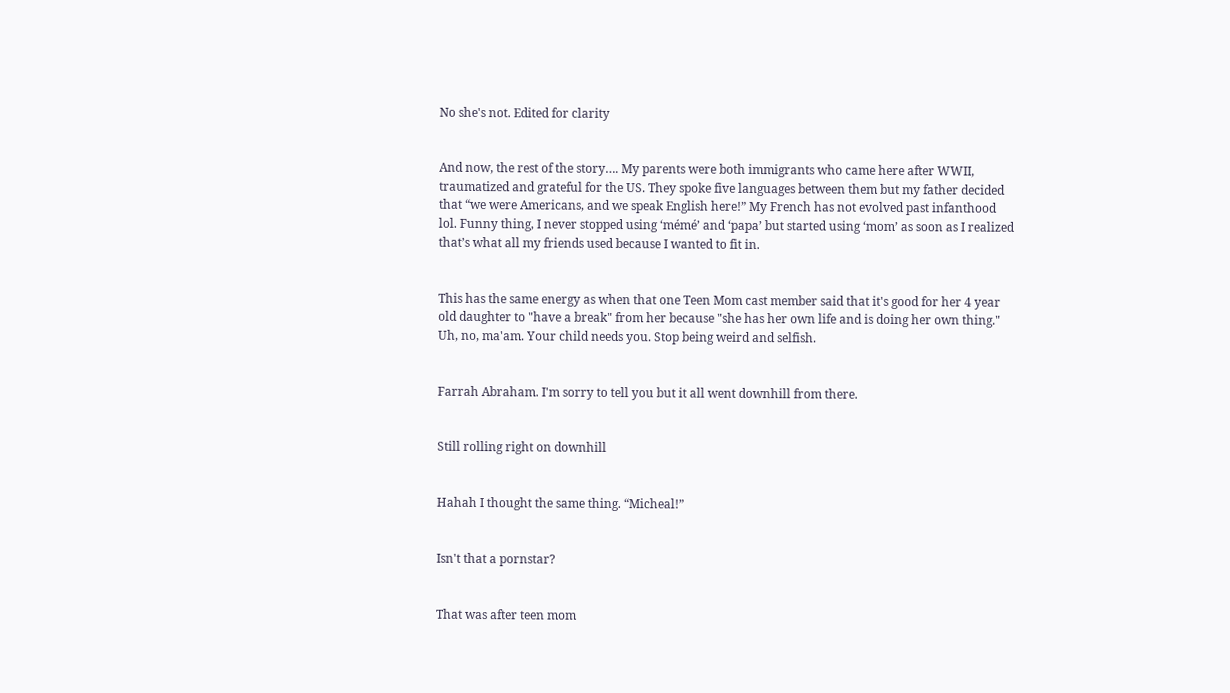No she's not. Edited for clarity


And now, the rest of the story…. My parents were both immigrants who came here after WWII, traumatized and grateful for the US. They spoke five languages between them but my father decided that “we were Americans, and we speak English here!” My French has not evolved past infanthood lol. Funny thing, I never stopped using ‘mémé’ and ‘papa’ but started using ‘mom’ as soon as I realized that’s what all my friends used because I wanted to fit in.


This has the same energy as when that one Teen Mom cast member said that it's good for her 4 year old daughter to "have a break" from her because "she has her own life and is doing her own thing." Uh, no, ma'am. Your child needs you. Stop being weird and selfish.


Farrah Abraham. I'm sorry to tell you but it all went downhill from there.


Still rolling right on downhill


Hahah I thought the same thing. “Micheal!”


Isn't that a pornstar?


That was after teen mom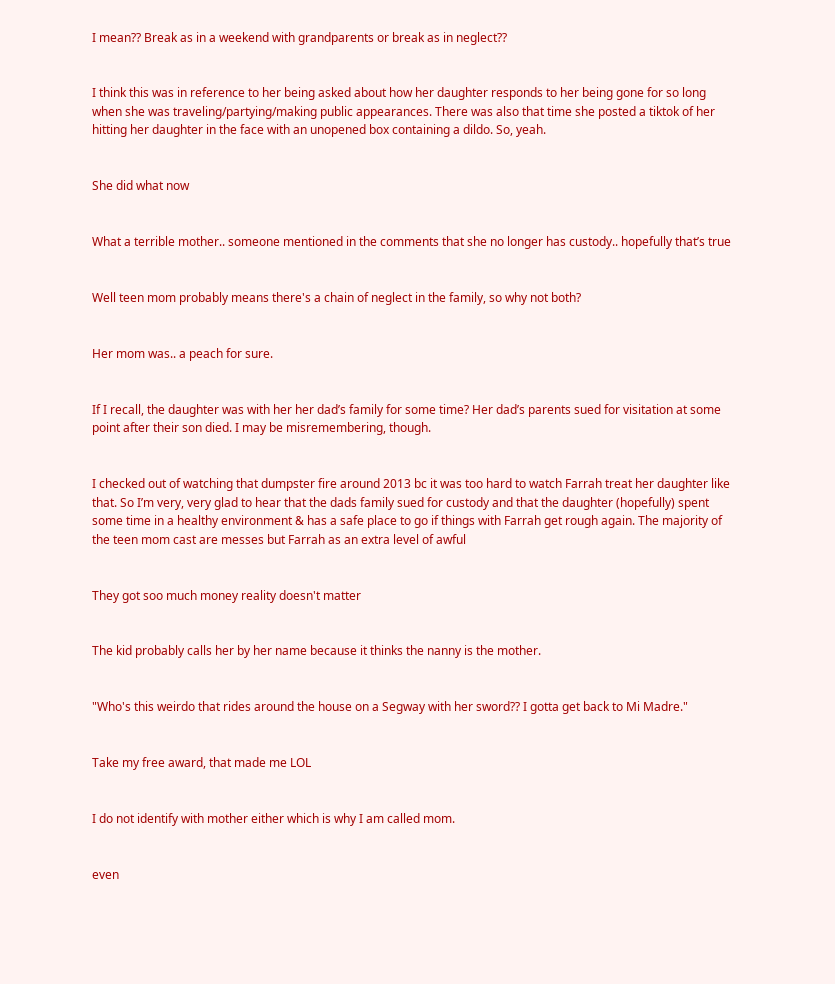I mean?? Break as in a weekend with grandparents or break as in neglect??


I think this was in reference to her being asked about how her daughter responds to her being gone for so long when she was traveling/partying/making public appearances. There was also that time she posted a tiktok of her hitting her daughter in the face with an unopened box containing a dildo. So, yeah.


She did what now


What a terrible mother.. someone mentioned in the comments that she no longer has custody.. hopefully that’s true


Well teen mom probably means there's a chain of neglect in the family, so why not both?


Her mom was.. a peach for sure.


If I recall, the daughter was with her her dad’s family for some time? Her dad’s parents sued for visitation at some point after their son died. I may be misremembering, though.


I checked out of watching that dumpster fire around 2013 bc it was too hard to watch Farrah treat her daughter like that. So I’m very, very glad to hear that the dads family sued for custody and that the daughter (hopefully) spent some time in a healthy environment & has a safe place to go if things with Farrah get rough again. The majority of the teen mom cast are messes but Farrah as an extra level of awful


They got soo much money reality doesn't matter


The kid probably calls her by her name because it thinks the nanny is the mother.


"Who's this weirdo that rides around the house on a Segway with her sword?? I gotta get back to Mi Madre."


Take my free award, that made me LOL


I do not identify with mother either which is why I am called mom.


even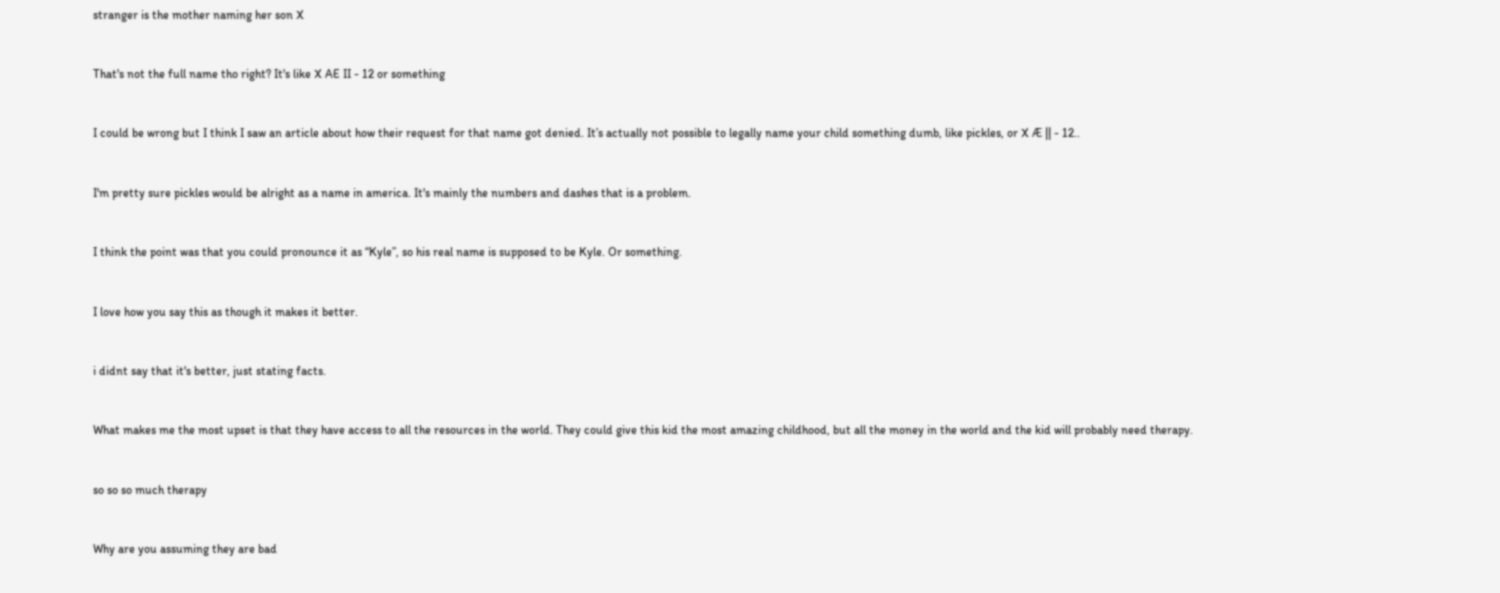stranger is the mother naming her son X


That's not the full name tho right? It's like X AE II - 12 or something


I could be wrong but I think I saw an article about how their request for that name got denied. It’s actually not possible to legally name your child something dumb, like pickles, or X Æ || - 12..


I'm pretty sure pickles would be alright as a name in america. It's mainly the numbers and dashes that is a problem.


I think the point was that you could pronounce it as “Kyle”, so his real name is supposed to be Kyle. Or something.


I love how you say this as though it makes it better.


i didnt say that it's better, just stating facts.


What makes me the most upset is that they have access to all the resources in the world. They could give this kid the most amazing childhood, but all the money in the world and the kid will probably need therapy.


so so so much therapy


Why are you assuming they are bad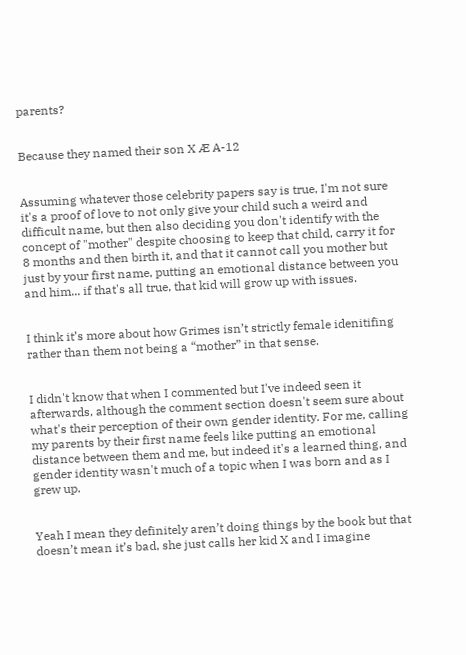parents?


Because they named their son X Æ A-12


Assuming whatever those celebrity papers say is true, I'm not sure it's a proof of love to not only give your child such a weird and difficult name, but then also deciding you don't identify with the concept of "mother" despite choosing to keep that child, carry it for 8 months and then birth it, and that it cannot call you mother but just by your first name, putting an emotional distance between you and him... if that's all true, that kid will grow up with issues.


I think it’s more about how Grimes isn’t strictly female idenitifing rather than them not being a “mother” in that sense.


I didn't know that when I commented but I've indeed seen it afterwards, although the comment section doesn't seem sure about what's their perception of their own gender identity. For me, calling my parents by their first name feels like putting an emotional distance between them and me, but indeed it's a learned thing, and gender identity wasn't much of a topic when I was born and as I grew up.


Yeah I mean they definitely aren’t doing things by the book but that doesn’t mean it’s bad, she just calls her kid X and I imagine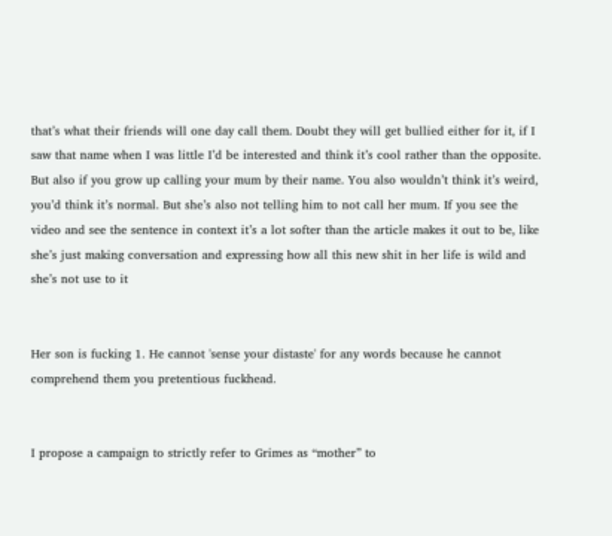that’s what their friends will one day call them. Doubt they will get bullied either for it, if I saw that name when I was little I’d be interested and think it’s cool rather than the opposite. But also if you grow up calling your mum by their name. You also wouldn’t think it’s weird, you’d think it’s normal. But she’s also not telling him to not call her mum. If you see the video and see the sentence in context it’s a lot softer than the article makes it out to be, like she’s just making conversation and expressing how all this new shit in her life is wild and she’s not use to it


Her son is fucking 1. He cannot 'sense your distaste' for any words because he cannot comprehend them you pretentious fuckhead.


I propose a campaign to strictly refer to Grimes as “mother” to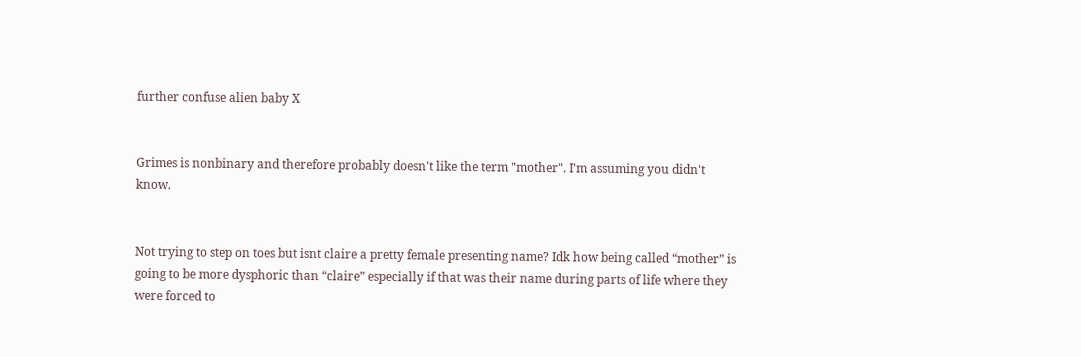further confuse alien baby X


Grimes is nonbinary and therefore probably doesn't like the term "mother". I'm assuming you didn't know.


Not trying to step on toes but isnt claire a pretty female presenting name? Idk how being called “mother” is going to be more dysphoric than “claire” especially if that was their name during parts of life where they were forced to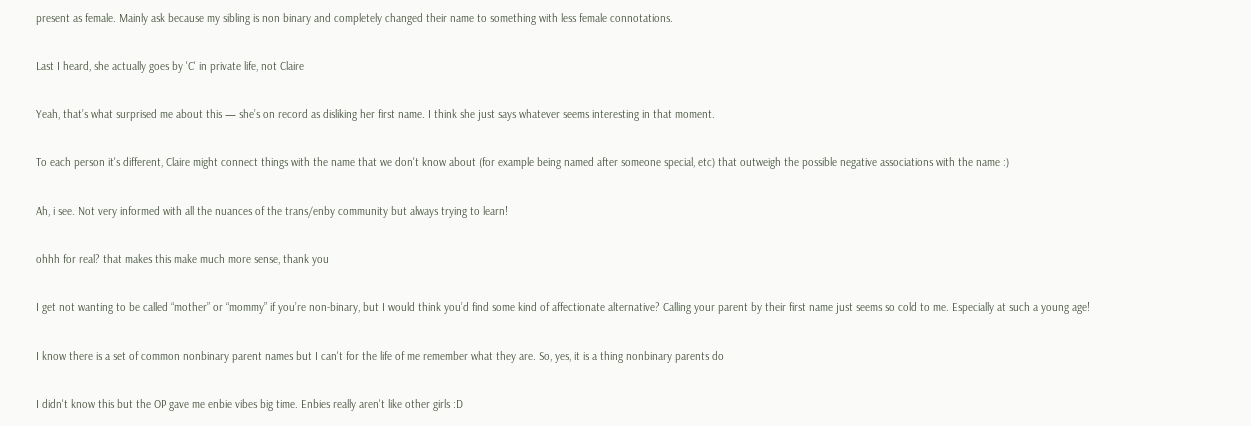present as female. Mainly ask because my sibling is non binary and completely changed their name to something with less female connotations.


Last I heard, she actually goes by 'C' in private life, not Claire


Yeah, that’s what surprised me about this — she’s on record as disliking her first name. I think she just says whatever seems interesting in that moment.


To each person it's different, Claire might connect things with the name that we don't know about (for example being named after someone special, etc) that outweigh the possible negative associations with the name :)


Ah, i see. Not very informed with all the nuances of the trans/enby community but always trying to learn!


ohhh for real? that makes this make much more sense, thank you


I get not wanting to be called “mother” or “mommy” if you’re non-binary, but I would think you’d find some kind of affectionate alternative? Calling your parent by their first name just seems so cold to me. Especially at such a young age!


I know there is a set of common nonbinary parent names but I can't for the life of me remember what they are. So, yes, it is a thing nonbinary parents do


I didn't know this but the OP gave me enbie vibes big time. Enbies really aren't like other girls :D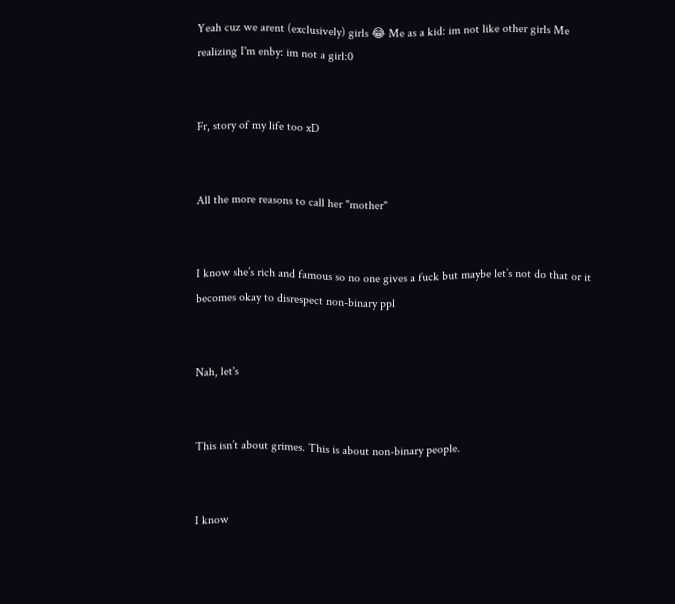Yeah cuz we arent (exclusively) girls 😂 Me as a kid: im not like other girls Me realizing I'm enby: im not a girl:0


Fr, story of my life too xD


All the more reasons to call her "mother"


I know she’s rich and famous so no one gives a fuck but maybe let’s not do that or it becomes okay to disrespect non-binary ppl


Nah, let's


This isn’t about grimes. This is about non-binary people.


I know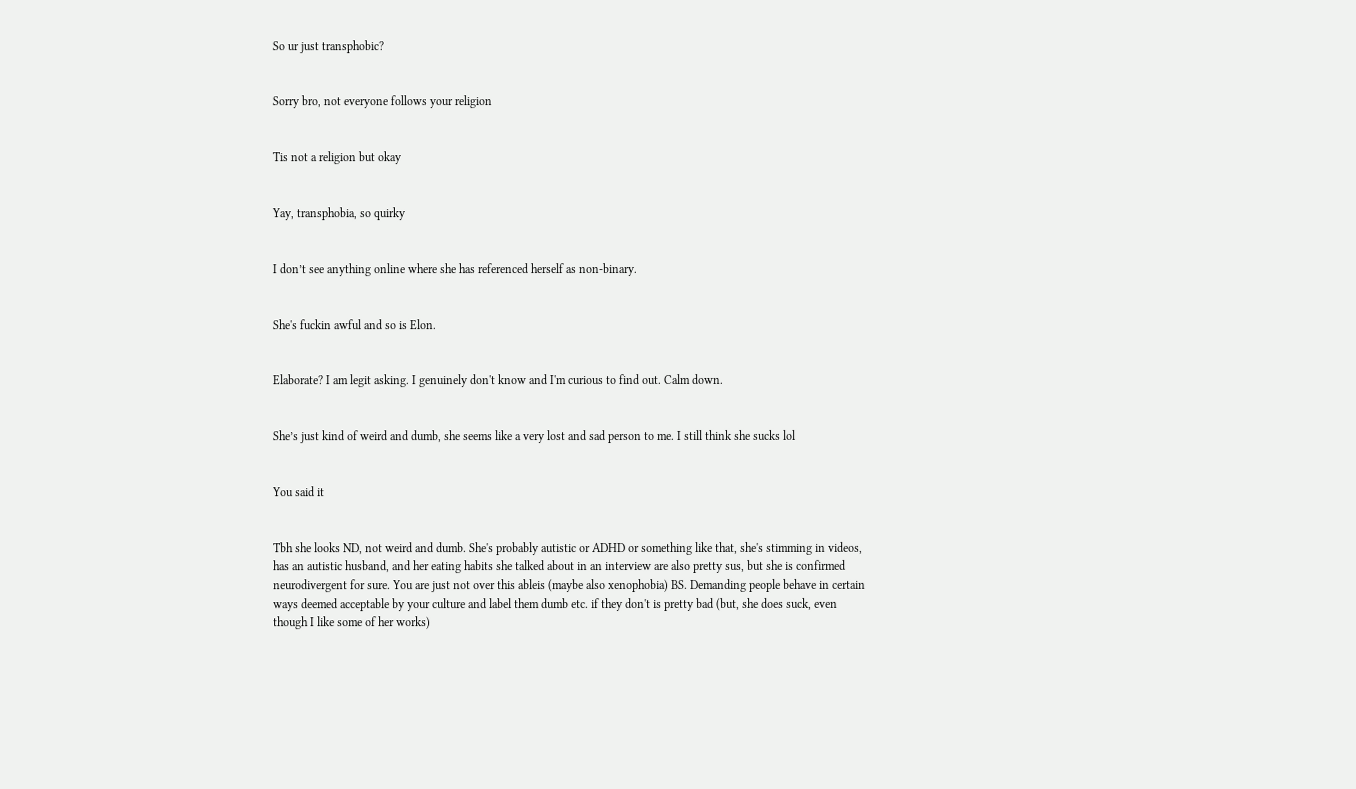So ur just transphobic?


Sorry bro, not everyone follows your religion


Tis not a religion but okay


Yay, transphobia, so quirky


I don’t see anything online where she has referenced herself as non-binary.


She's fuckin awful and so is Elon.


Elaborate? I am legit asking. I genuinely don't know and I'm curious to find out. Calm down.


She’s just kind of weird and dumb, she seems like a very lost and sad person to me. I still think she sucks lol


You said it


Tbh she looks ND, not weird and dumb. She's probably autistic or ADHD or something like that, she's stimming in videos, has an autistic husband, and her eating habits she talked about in an interview are also pretty sus, but she is confirmed neurodivergent for sure. You are just not over this ableis (maybe also xenophobia) BS. Demanding people behave in certain ways deemed acceptable by your culture and label them dumb etc. if they don't is pretty bad (but, she does suck, even though I like some of her works)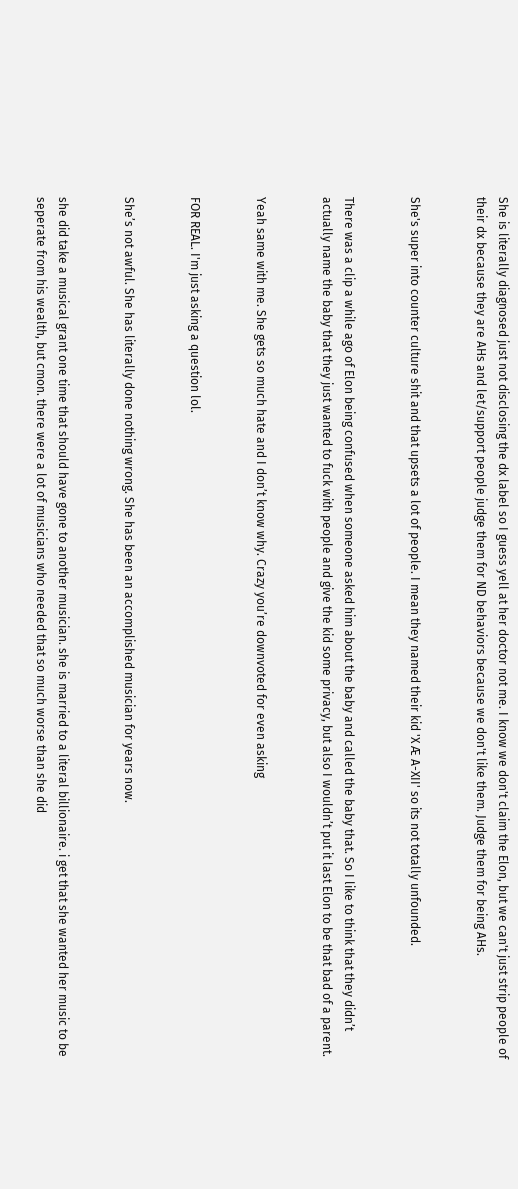She is literally diagnosed just not disclosing the dx label so I guess yell at her doctor not me. I know we don't claim the Elon, but we can't just strip people of their dx because they are AHs and let/support people judge them for ND behaviors because we don't like them. Judge them for being AHs.


She's super into counter culture shit and that upsets a lot of people. I mean they named their kid 'X Æ A-XII' so its not totally unfounded.


There was a clip a while ago of Elon being confused when someone asked him about the baby and called the baby that. So I like to think that they didn’t actually name the baby that they just wanted to fuck with people and give the kid some privacy, but also I wouldn’t put it last Elon to be that bad of a parent.


Yeah same with me. She gets so much hate and I don’t know why. Crazy you’re downvoted for even asking


FOR REAL. I'm just asking a question lol.


She’s not awful. She has literally done nothing wrong. She has been an accomplished musician for years now.


she did take a musical grant one time that should have gone to another musician. she is married to a literal billionaire. i get that she wanted her music to be seperate from his wealth, but cmon. there were a lot of musicians who needed that so much worse than she did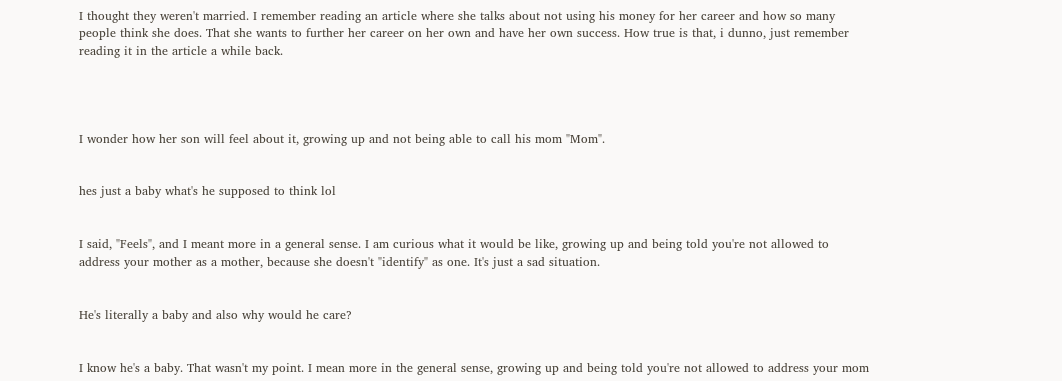I thought they weren't married. I remember reading an article where she talks about not using his money for her career and how so many people think she does. That she wants to further her career on her own and have her own success. How true is that, i dunno, just remember reading it in the article a while back.




I wonder how her son will feel about it, growing up and not being able to call his mom "Mom".


hes just a baby what's he supposed to think lol


I said, "Feels", and I meant more in a general sense. I am curious what it would be like, growing up and being told you're not allowed to address your mother as a mother, because she doesn't "identify" as one. It's just a sad situation.


He's literally a baby and also why would he care?


I know he's a baby. That wasn't my point. I mean more in the general sense, growing up and being told you're not allowed to address your mom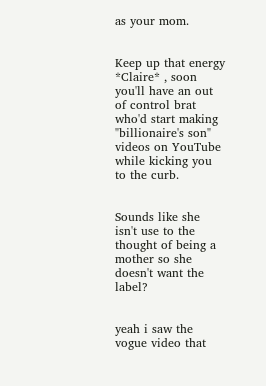as your mom.


Keep up that energy *Claire* , soon you'll have an out of control brat who'd start making "billionaire's son" videos on YouTube while kicking you to the curb.


Sounds like she isn't use to the thought of being a mother so she doesn't want the label?


yeah i saw the vogue video that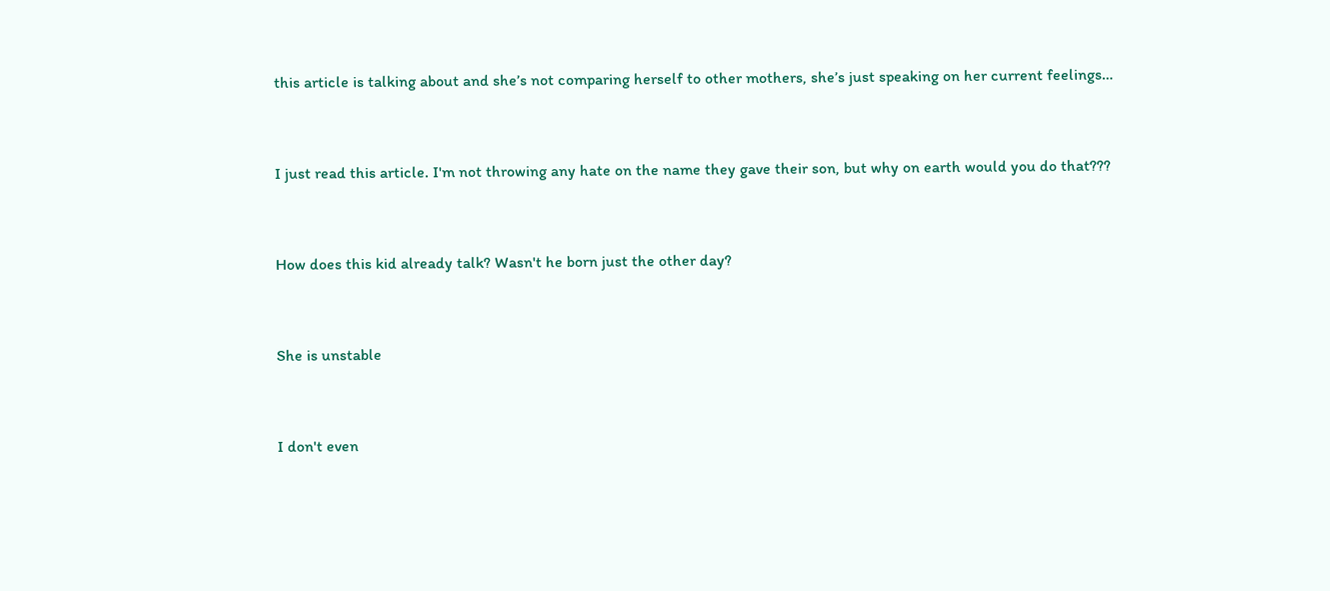this article is talking about and she’s not comparing herself to other mothers, she’s just speaking on her current feelings…


I just read this article. I'm not throwing any hate on the name they gave their son, but why on earth would you do that???


How does this kid already talk? Wasn't he born just the other day?


She is unstable


I don't even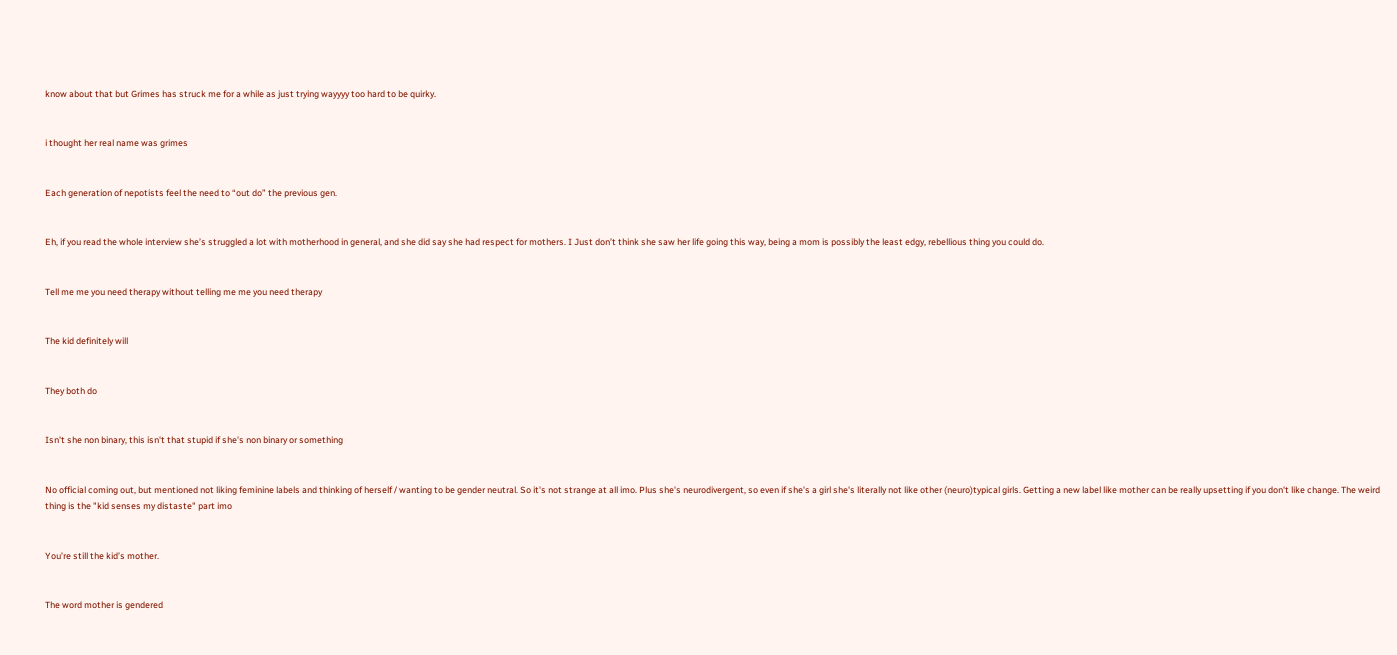know about that but Grimes has struck me for a while as just trying wayyyy too hard to be quirky.


i thought her real name was grimes


Each generation of nepotists feel the need to “out do” the previous gen.


Eh, if you read the whole interview she’s struggled a lot with motherhood in general, and she did say she had respect for mothers. I Just don’t think she saw her life going this way, being a mom is possibly the least edgy, rebellious thing you could do.


Tell me me you need therapy without telling me me you need therapy


The kid definitely will


They both do


Isn't she non binary, this isn't that stupid if she's non binary or something


No official coming out, but mentioned not liking feminine labels and thinking of herself / wanting to be gender neutral. So it's not strange at all imo. Plus she's neurodivergent, so even if she's a girl she's literally not like other (neuro)typical girls. Getting a new label like mother can be really upsetting if you don't like change. The weird thing is the "kid senses my distaste" part imo


You’re still the kid’s mother.


The word mother is gendered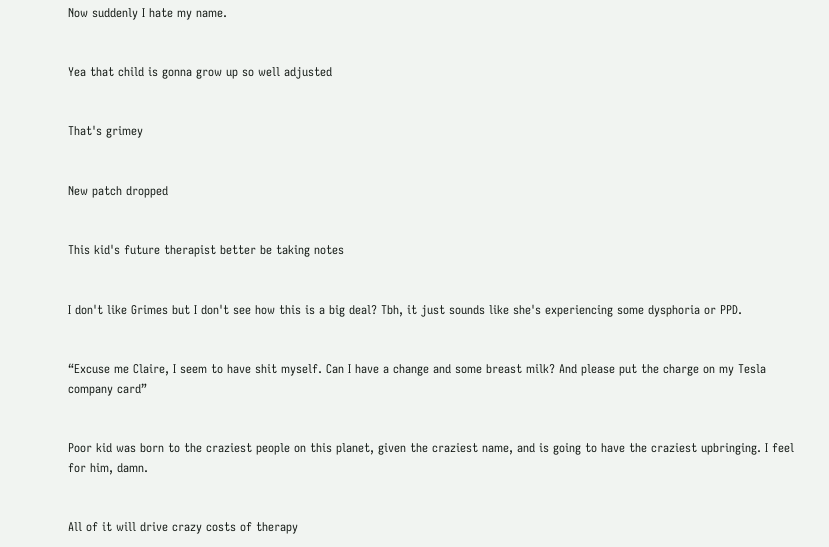Now suddenly I hate my name.


Yea that child is gonna grow up so well adjusted


That's grimey


New patch dropped


This kid's future therapist better be taking notes


I don't like Grimes but I don't see how this is a big deal? Tbh, it just sounds like she's experiencing some dysphoria or PPD.


“Excuse me Claire, I seem to have shit myself. Can I have a change and some breast milk? And please put the charge on my Tesla company card”


Poor kid was born to the craziest people on this planet, given the craziest name, and is going to have the craziest upbringing. I feel for him, damn.


All of it will drive crazy costs of therapy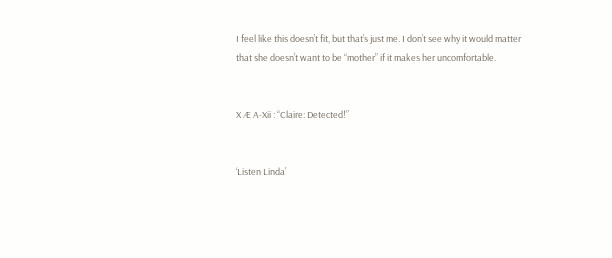I feel like this doesn’t fit, but that’s just me. I don’t see why it would matter that she doesn’t want to be “mother” if it makes her uncomfortable.


X Æ A-Xii : “Claire: Detected!”


‘Listen Linda’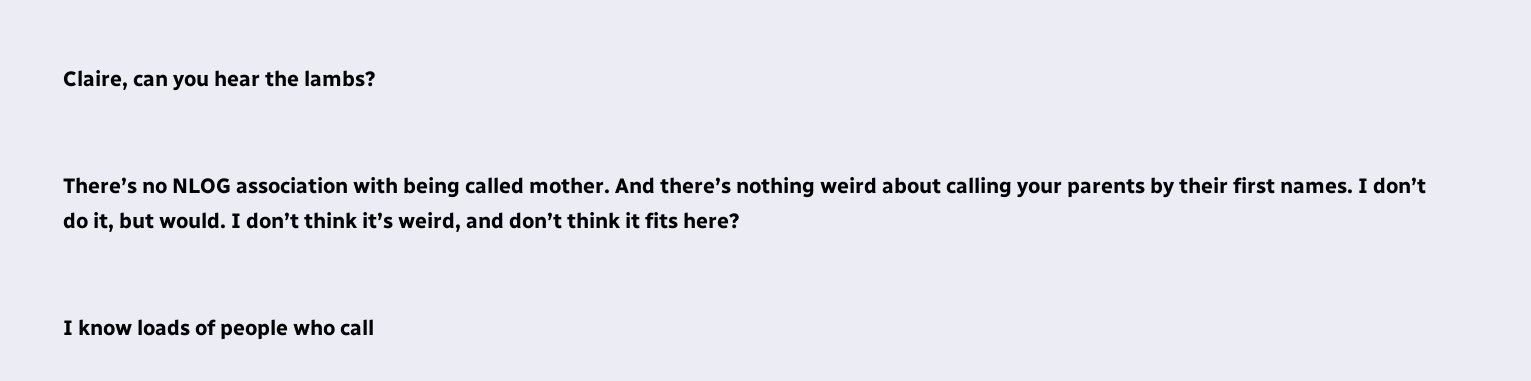Claire, can you hear the lambs?


There’s no NLOG association with being called mother. And there’s nothing weird about calling your parents by their first names. I don’t do it, but would. I don’t think it’s weird, and don’t think it fits here?


I know loads of people who call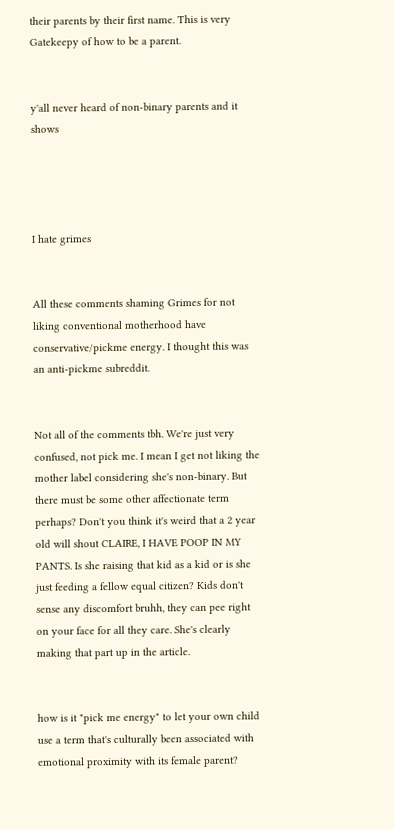their parents by their first name. This is very Gatekeepy of how to be a parent.


y'all never heard of non-binary parents and it shows




I hate grimes


All these comments shaming Grimes for not liking conventional motherhood have conservative/pickme energy. I thought this was an anti-pickme subreddit.


Not all of the comments tbh. We're just very confused, not pick me. I mean I get not liking the mother label considering she's non-binary. But there must be some other affectionate term perhaps? Don't you think it's weird that a 2 year old will shout CLAIRE, I HAVE POOP IN MY PANTS. Is she raising that kid as a kid or is she just feeding a fellow equal citizen? Kids don't sense any discomfort bruhh, they can pee right on your face for all they care. She's clearly making that part up in the article.


how is it "pick me energy" to let your own child use a term that's culturally been associated with emotional proximity with its female parent?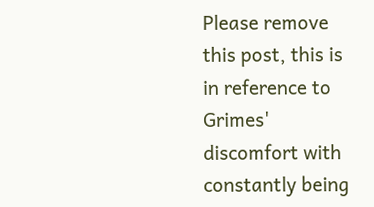Please remove this post, this is in reference to Grimes' discomfort with constantly being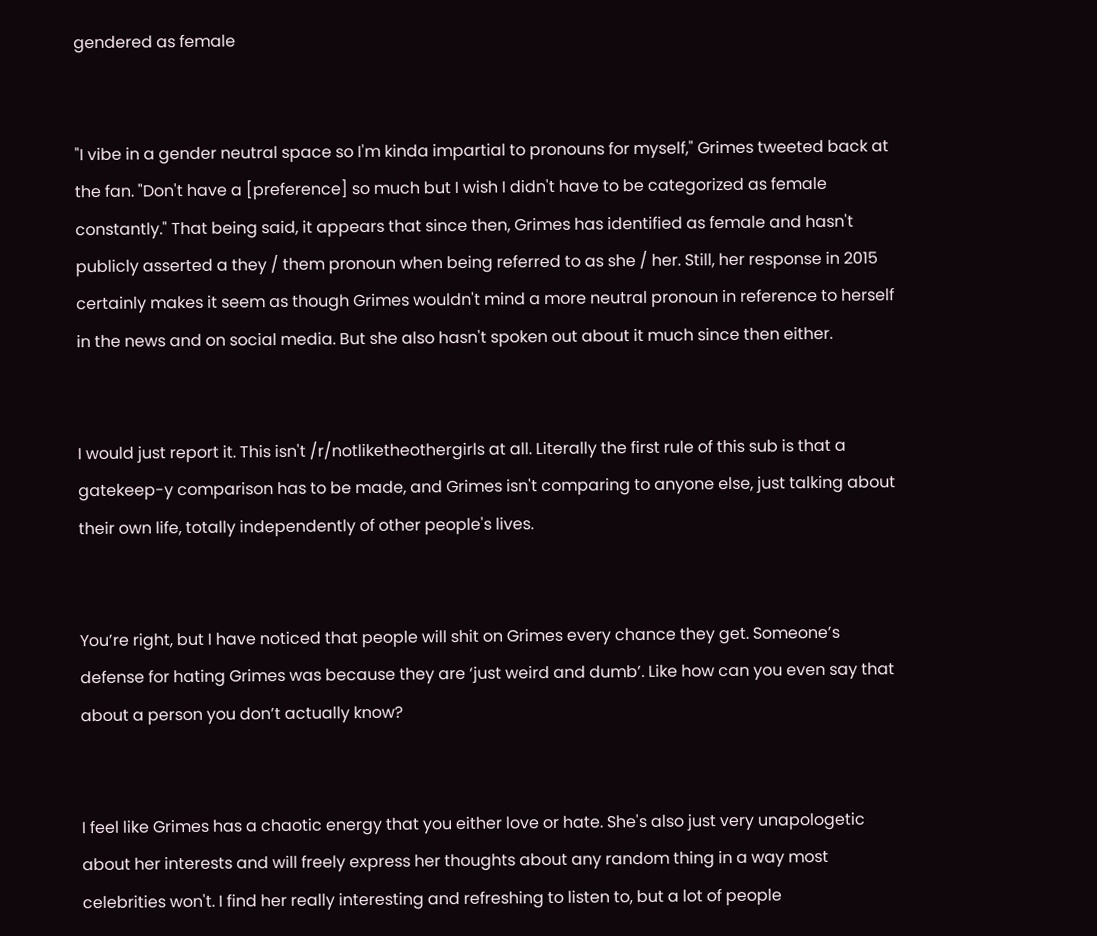gendered as female


"I vibe in a gender neutral space so I'm kinda impartial to pronouns for myself," Grimes tweeted back at the fan. "Don't have a [preference] so much but I wish I didn't have to be categorized as female constantly." That being said, it appears that since then, Grimes has identified as female and hasn't publicly asserted a they / them pronoun when being referred to as she / her. Still, her response in 2015 certainly makes it seem as though Grimes wouldn't mind a more neutral pronoun in reference to herself in the news and on social media. But she also hasn't spoken out about it much since then either.


I would just report it. This isn't /r/notliketheothergirls at all. Literally the first rule of this sub is that a gatekeep-y comparison has to be made, and Grimes isn't comparing to anyone else, just talking about their own life, totally independently of other people's lives.


You’re right, but I have noticed that people will shit on Grimes every chance they get. Someone’s defense for hating Grimes was because they are ‘just weird and dumb’. Like how can you even say that about a person you don’t actually know?


I feel like Grimes has a chaotic energy that you either love or hate. She's also just very unapologetic about her interests and will freely express her thoughts about any random thing in a way most celebrities won't. I find her really interesting and refreshing to listen to, but a lot of people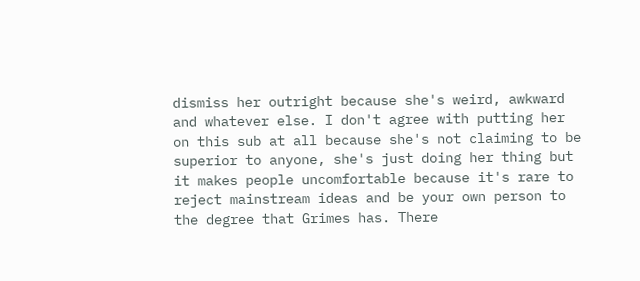dismiss her outright because she's weird, awkward and whatever else. I don't agree with putting her on this sub at all because she's not claiming to be superior to anyone, she's just doing her thing but it makes people uncomfortable because it's rare to reject mainstream ideas and be your own person to the degree that Grimes has. There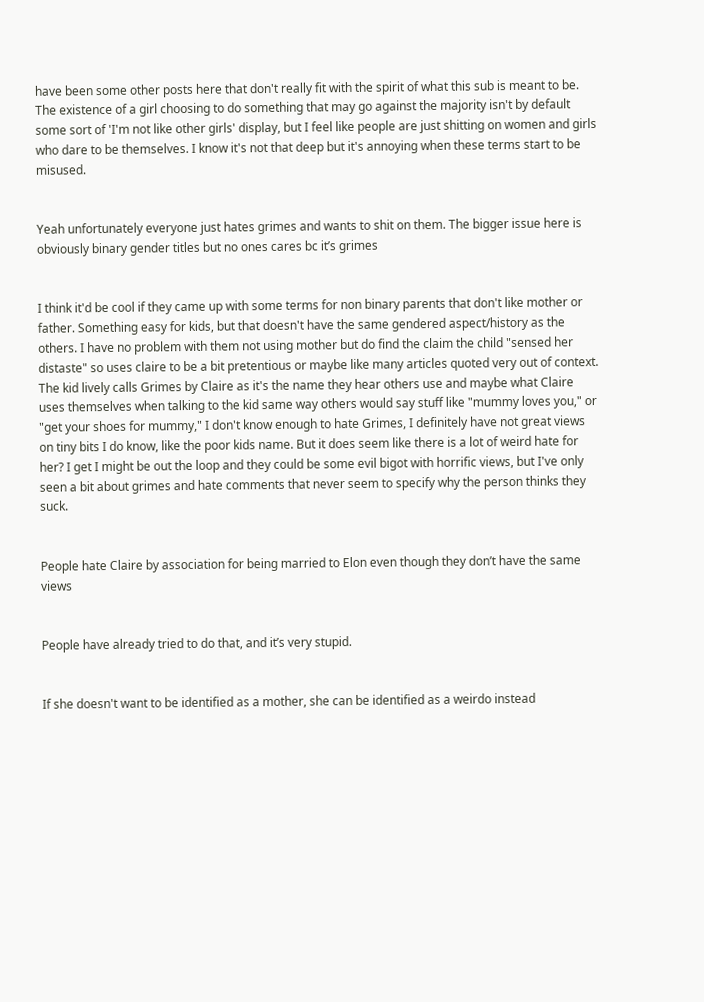have been some other posts here that don't really fit with the spirit of what this sub is meant to be. The existence of a girl choosing to do something that may go against the majority isn't by default some sort of 'I'm not like other girls' display, but I feel like people are just shitting on women and girls who dare to be themselves. I know it's not that deep but it's annoying when these terms start to be misused.


Yeah unfortunately everyone just hates grimes and wants to shit on them. The bigger issue here is obviously binary gender titles but no ones cares bc it’s grimes


I think it'd be cool if they came up with some terms for non binary parents that don't like mother or father. Something easy for kids, but that doesn't have the same gendered aspect/history as the others. I have no problem with them not using mother but do find the claim the child "sensed her distaste" so uses claire to be a bit pretentious or maybe like many articles quoted very out of context. The kid lively calls Grimes by Claire as it's the name they hear others use and maybe what Claire uses themselves when talking to the kid same way others would say stuff like "mummy loves you," or "get your shoes for mummy," I don't know enough to hate Grimes, I definitely have not great views on tiny bits I do know, like the poor kids name. But it does seem like there is a lot of weird hate for her? I get I might be out the loop and they could be some evil bigot with horrific views, but I've only seen a bit about grimes and hate comments that never seem to specify why the person thinks they suck.


People hate Claire by association for being married to Elon even though they don’t have the same views


People have already tried to do that, and it’s very stupid.


If she doesn't want to be identified as a mother, she can be identified as a weirdo instead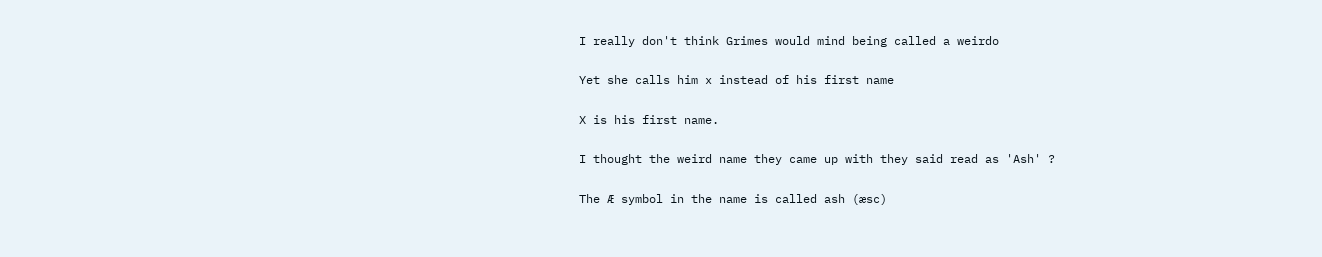I really don't think Grimes would mind being called a weirdo


Yet she calls him x instead of his first name


X is his first name.


I thought the weird name they came up with they said read as 'Ash' ?


The Æ symbol in the name is called ash (æsc)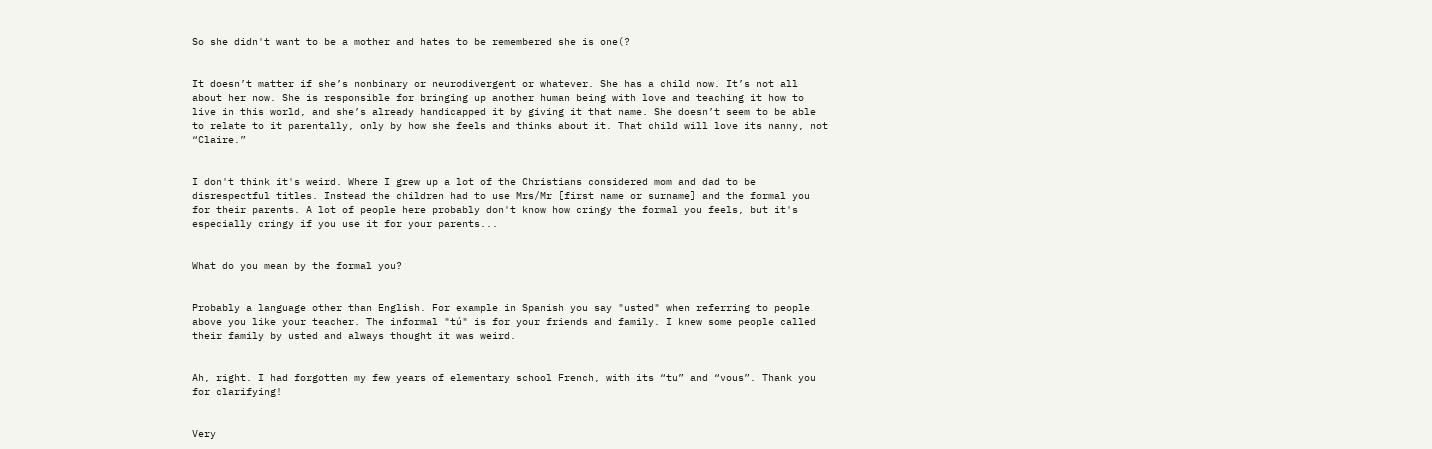So she didn't want to be a mother and hates to be remembered she is one(?


It doesn’t matter if she’s nonbinary or neurodivergent or whatever. She has a child now. It’s not all about her now. She is responsible for bringing up another human being with love and teaching it how to live in this world, and she’s already handicapped it by giving it that name. She doesn’t seem to be able to relate to it parentally, only by how she feels and thinks about it. That child will love its nanny, not “Claire.”


I don't think it's weird. Where I grew up a lot of the Christians considered mom and dad to be disrespectful titles. Instead the children had to use Mrs/Mr [first name or surname] and the formal you for their parents. A lot of people here probably don't know how cringy the formal you feels, but it's especially cringy if you use it for your parents...


What do you mean by the formal you?


Probably a language other than English. For example in Spanish you say "usted" when referring to people above you like your teacher. The informal "tú" is for your friends and family. I knew some people called their family by usted and always thought it was weird.


Ah, right. I had forgotten my few years of elementary school French, with its “tu” and “vous”. Thank you for clarifying!


Very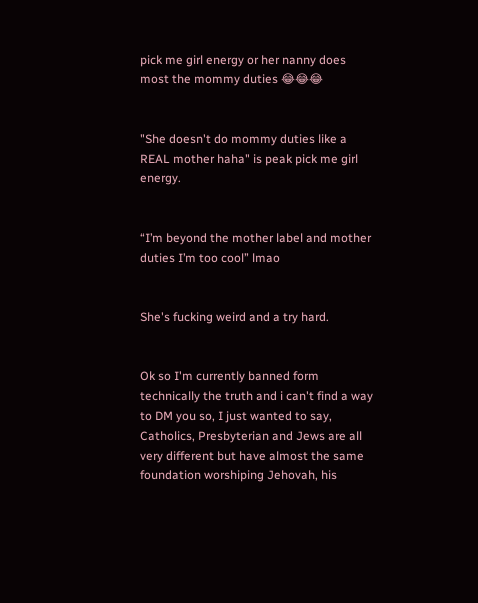pick me girl energy or her nanny does most the mommy duties 😂😂😂


"She doesn't do mommy duties like a REAL mother haha" is peak pick me girl energy.


“I’m beyond the mother label and mother duties I’m too cool” lmao


She's fucking weird and a try hard.


Ok so I'm currently banned form technically the truth and i can't find a way to DM you so, I just wanted to say, Catholics, Presbyterian and Jews are all very different but have almost the same foundation worshiping Jehovah, his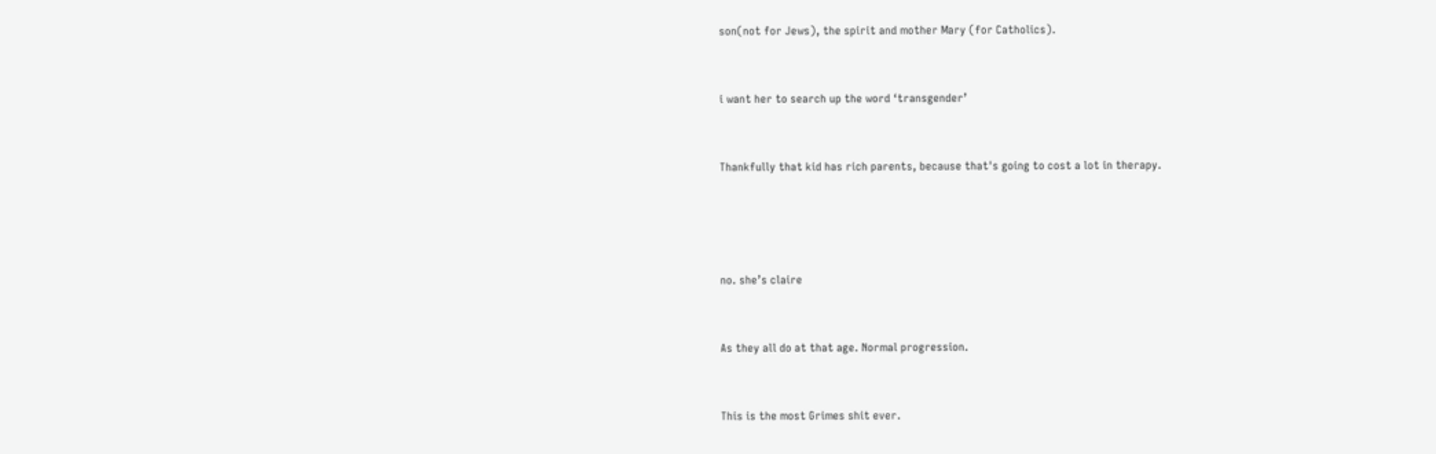son(not for Jews), the spirit and mother Mary (for Catholics).


i want her to search up the word ‘transgender’


Thankfully that kid has rich parents, because that's going to cost a lot in therapy.




no. she’s claire


As they all do at that age. Normal progression.


This is the most Grimes shit ever.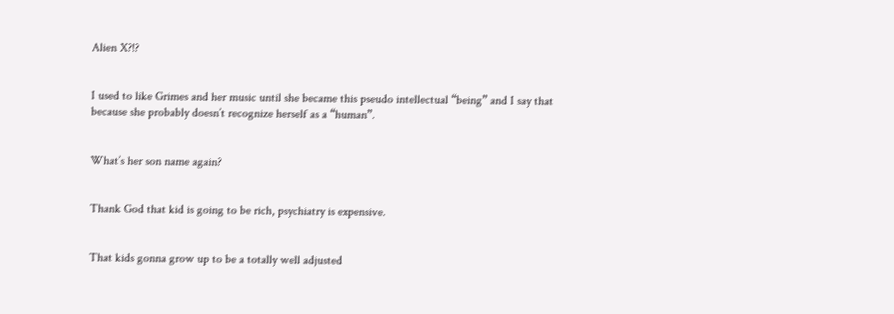Alien X?!?


I used to like Grimes and her music until she became this pseudo intellectual “being” and I say that because she probably doesn’t recognize herself as a “human”.


What’s her son name again?


Thank God that kid is going to be rich, psychiatry is expensive.


That kids gonna grow up to be a totally well adjusted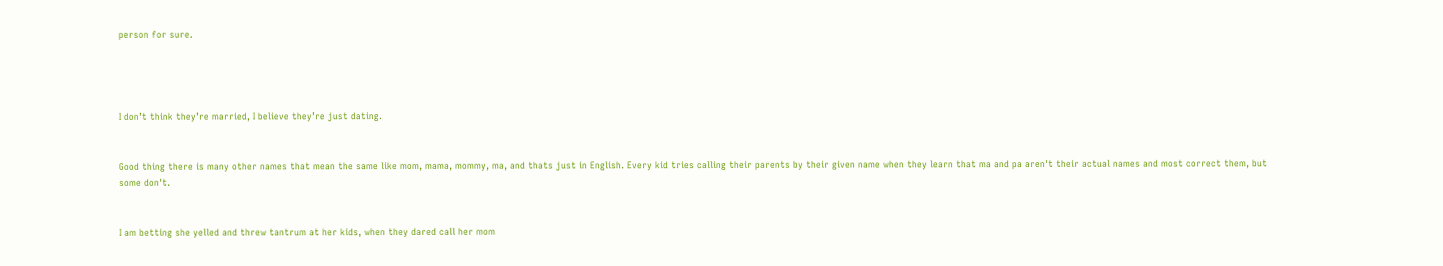person for sure.




I don’t think they’re married, I believe they’re just dating.


Good thing there is many other names that mean the same like mom, mama, mommy, ma, and thats just in English. Every kid tries calling their parents by their given name when they learn that ma and pa aren't their actual names and most correct them, but some don't.


I am betting she yelled and threw tantrum at her kids, when they dared call her mom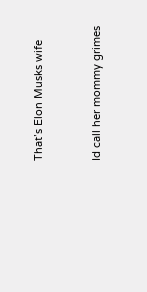That’s Elon Musks wife


Id call her mommy grimes